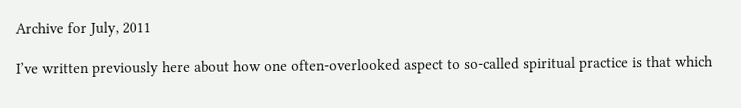Archive for July, 2011

I’ve written previously here about how one often-overlooked aspect to so-called spiritual practice is that which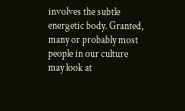involves the subtle energetic body. Granted, many or probably most people in our culture may look at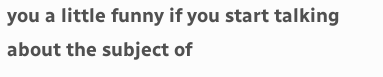you a little funny if you start talking about the subject of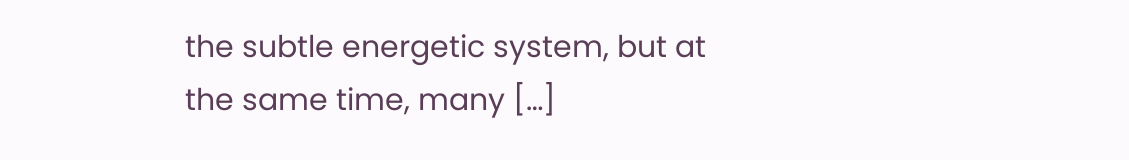the subtle energetic system, but at the same time, many […]